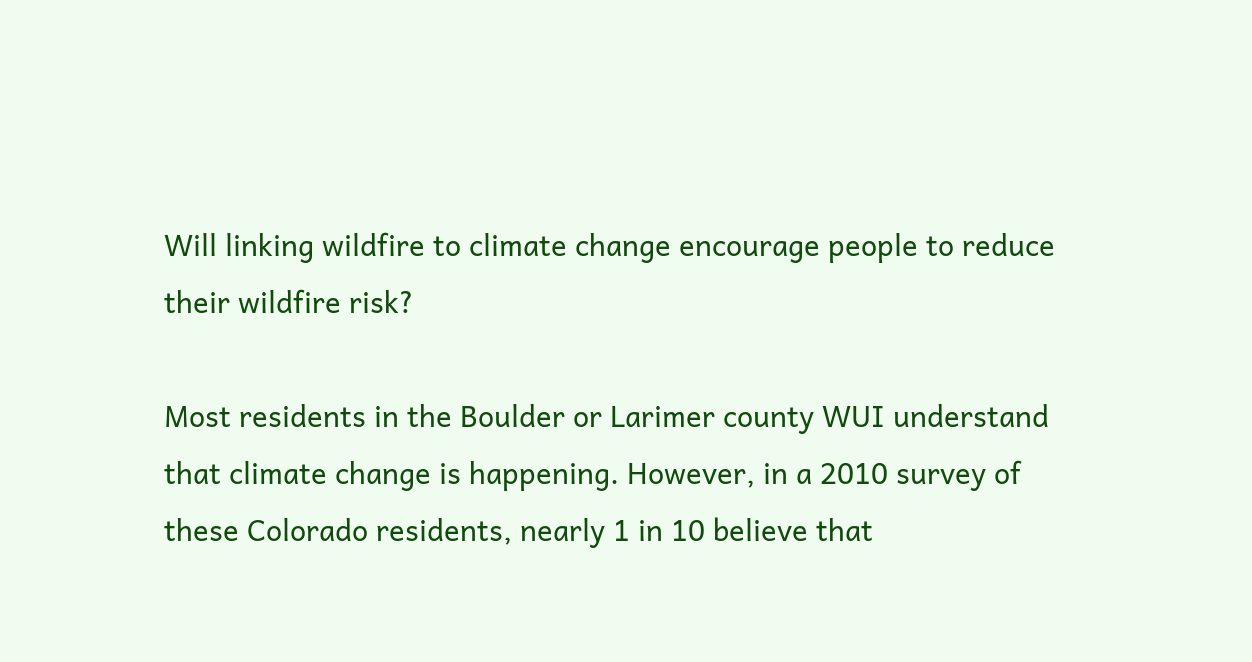Will linking wildfire to climate change encourage people to reduce their wildfire risk?

Most residents in the Boulder or Larimer county WUI understand that climate change is happening. However, in a 2010 survey of these Colorado residents, nearly 1 in 10 believe that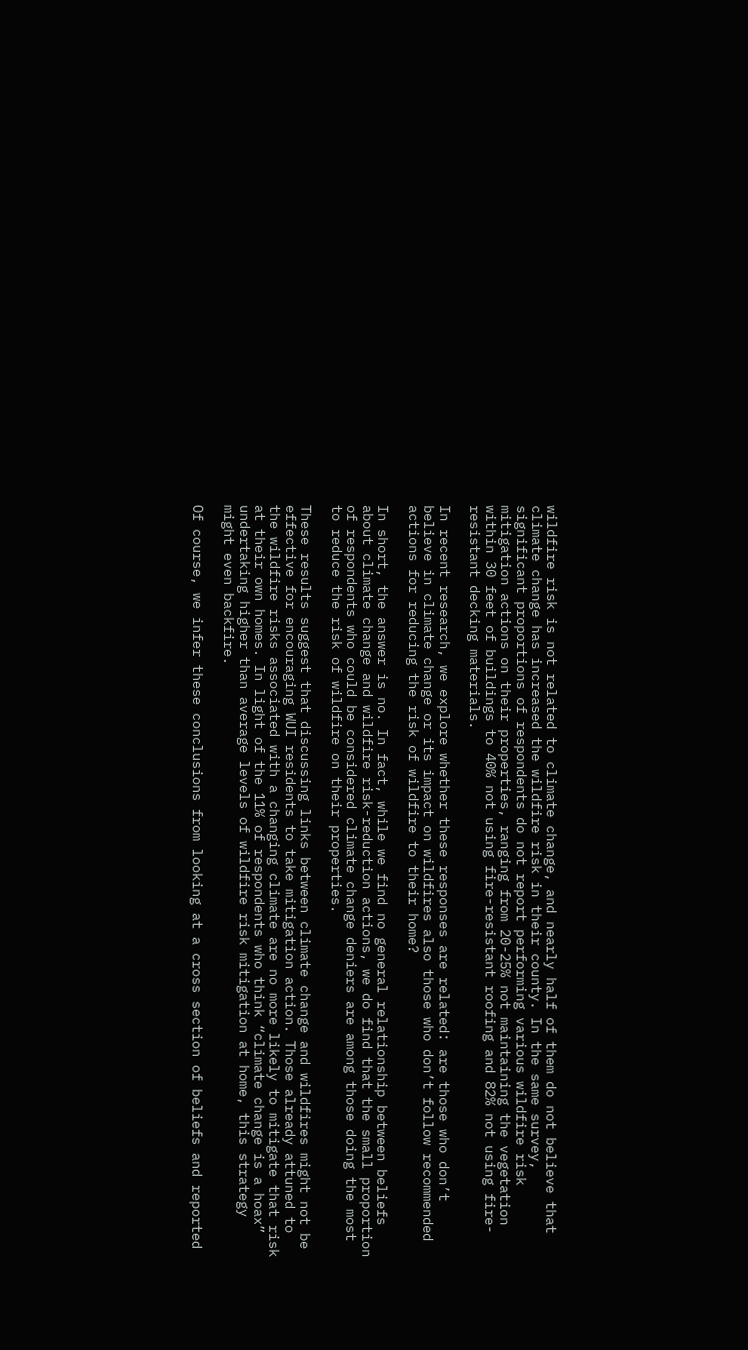wildfire risk is not related to climate change, and nearly half of them do not believe that climate change has increased the wildfire risk in their county. In the same survey, significant proportions of respondents do not report performing various wildfire risk mitigation actions on their properties, ranging from 20-25% not maintaining the vegetation within 30 feet of buildings to 40% not using fire-resistant roofing and 82% not using fire-resistant decking materials.

In recent research, we explore whether these responses are related: are those who don’t believe in climate change or its impact on wildfires also those who don’t follow recommended actions for reducing the risk of wildfire to their home?

In short, the answer is no. In fact, while we find no general relationship between beliefs about climate change and wildfire risk-reduction actions, we do find that the small proportion of respondents who could be considered climate change deniers are among those doing the most to reduce the risk of wildfire on their properties.

These results suggest that discussing links between climate change and wildfires might not be effective for encouraging WUI residents to take mitigation action. Those already attuned to the wildfire risks associated with a changing climate are no more likely to mitigate that risk at their own homes. In light of the 11% of respondents who think “climate change is a hoax” undertaking higher than average levels of wildfire risk mitigation at home, this strategy might even backfire.

Of course, we infer these conclusions from looking at a cross section of beliefs and reported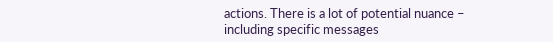actions. There is a lot of potential nuance – including specific messages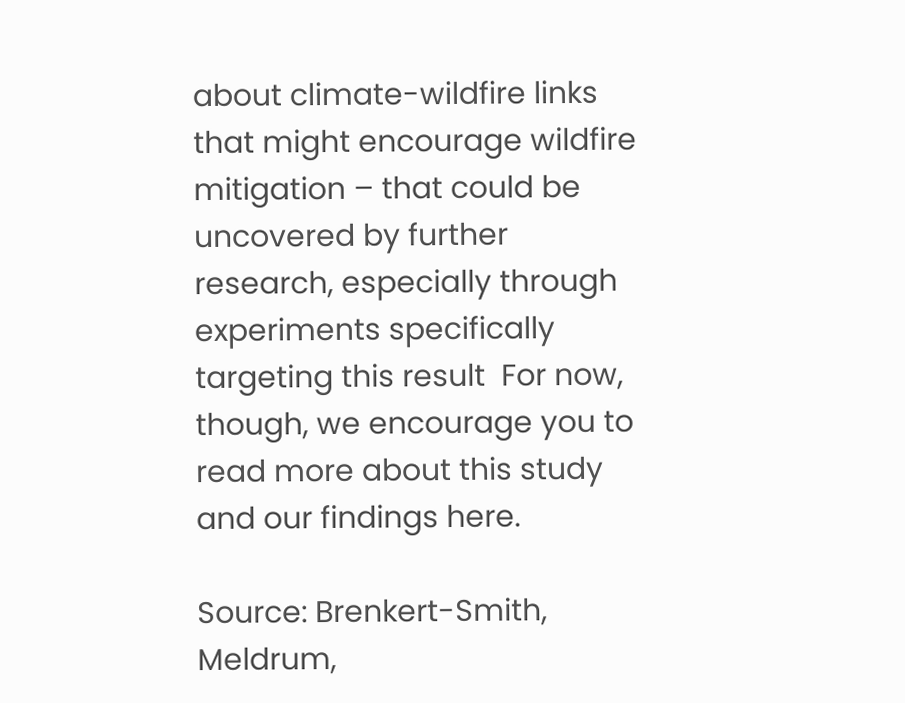about climate-wildfire links that might encourage wildfire mitigation – that could be uncovered by further research, especially through experiments specifically targeting this result  For now, though, we encourage you to read more about this study and our findings here.

Source: Brenkert-Smith, Meldrum,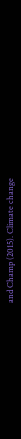and Champ (2015). Climate change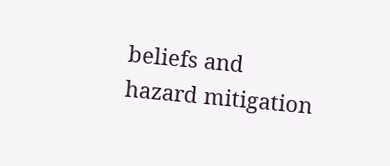beliefs and hazard mitigation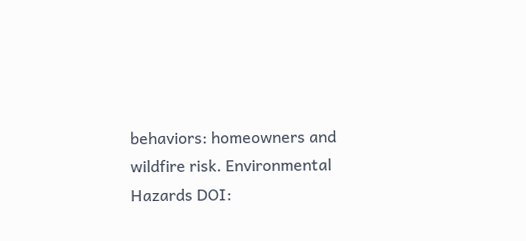behaviors: homeowners and wildfire risk. Environmental Hazards DOI: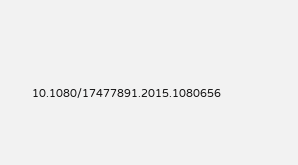10.1080/17477891.2015.1080656